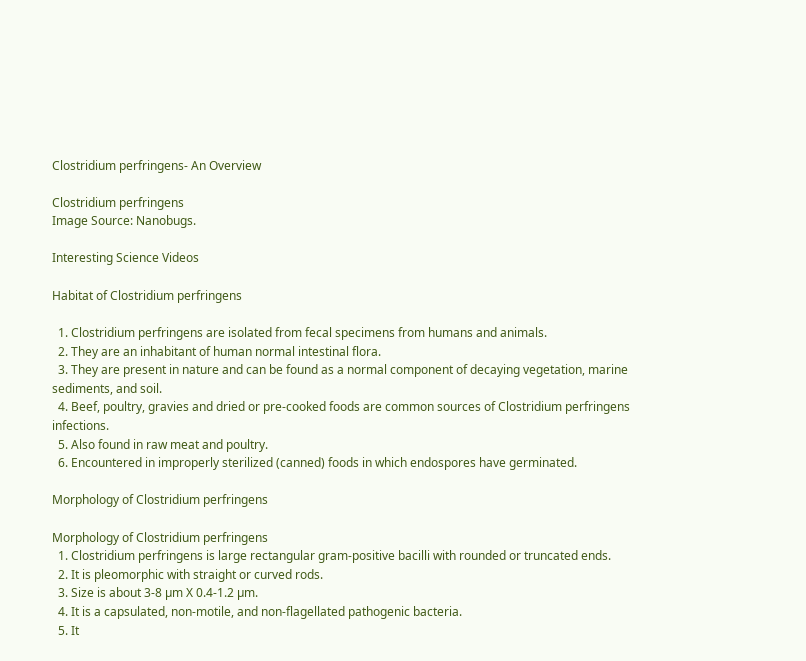Clostridium perfringens- An Overview

Clostridium perfringens
Image Source: Nanobugs.

Interesting Science Videos

Habitat of Clostridium perfringens

  1. Clostridium perfringens are isolated from fecal specimens from humans and animals.
  2. They are an inhabitant of human normal intestinal flora.
  3. They are present in nature and can be found as a normal component of decaying vegetation, marine sediments, and soil.
  4. Beef, poultry, gravies and dried or pre-cooked foods are common sources of Clostridium perfringens infections.
  5. Also found in raw meat and poultry.
  6. Encountered in improperly sterilized (canned) foods in which endospores have germinated.

Morphology of Clostridium perfringens

Morphology of Clostridium perfringens
  1. Clostridium perfringens is large rectangular gram-positive bacilli with rounded or truncated ends.
  2. It is pleomorphic with straight or curved rods.
  3. Size is about 3-8 µm X 0.4-1.2 µm.
  4. It is a capsulated, non-motile, and non-flagellated pathogenic bacteria.
  5. It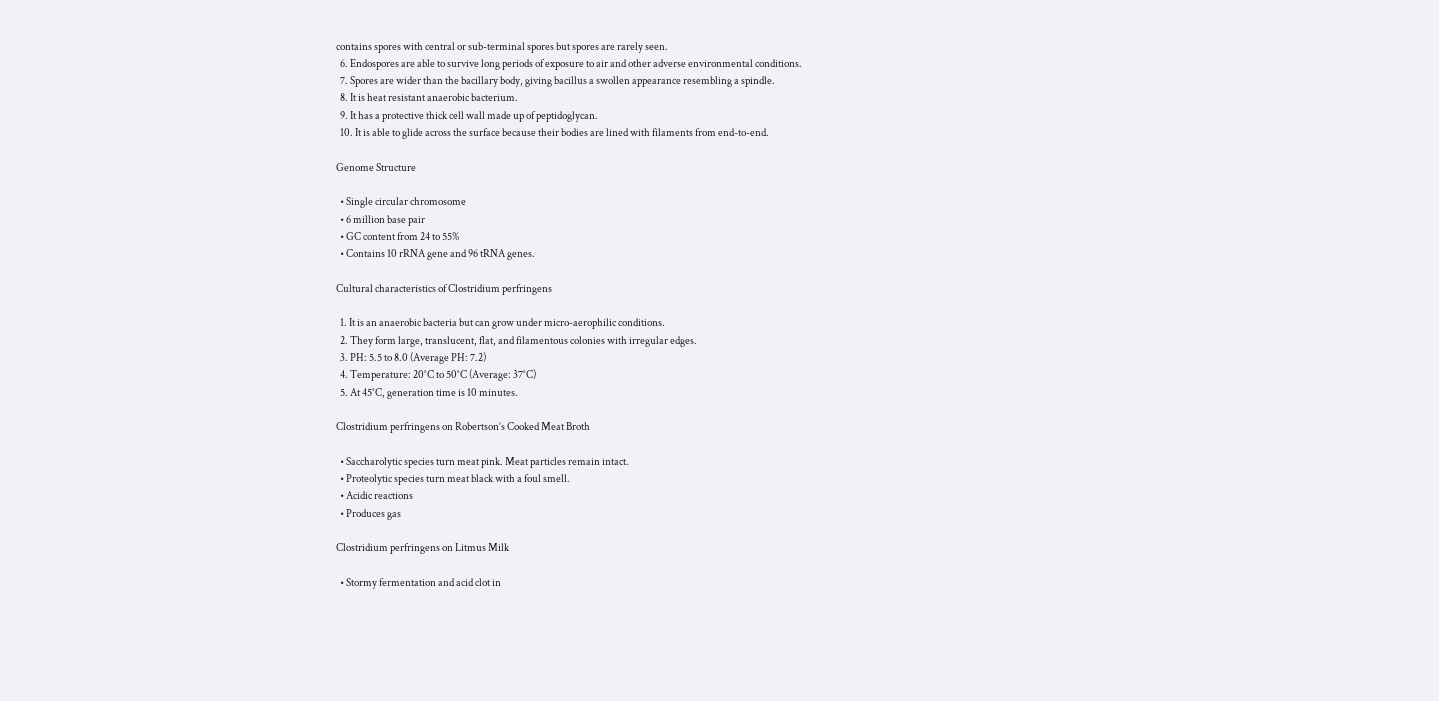contains spores with central or sub-terminal spores but spores are rarely seen.
  6. Endospores are able to survive long periods of exposure to air and other adverse environmental conditions.
  7. Spores are wider than the bacillary body, giving bacillus a swollen appearance resembling a spindle.
  8. It is heat resistant anaerobic bacterium.
  9. It has a protective thick cell wall made up of peptidoglycan.
  10. It is able to glide across the surface because their bodies are lined with filaments from end-to-end.

Genome Structure

  • Single circular chromosome
  • 6 million base pair
  • GC content from 24 to 55%
  • Contains 10 rRNA gene and 96 tRNA genes.

Cultural characteristics of Clostridium perfringens

  1. It is an anaerobic bacteria but can grow under micro-aerophilic conditions.
  2. They form large, translucent, flat, and filamentous colonies with irregular edges.
  3. PH: 5.5 to 8.0 (Average PH: 7.2)
  4. Temperature: 20°C to 50°C (Average: 37°C)
  5. At 45°C, generation time is 10 minutes.

Clostridium perfringens on Robertson’s Cooked Meat Broth

  • Saccharolytic species turn meat pink. Meat particles remain intact.
  • Proteolytic species turn meat black with a foul smell.
  • Acidic reactions
  • Produces gas

Clostridium perfringens on Litmus Milk

  • Stormy fermentation and acid clot in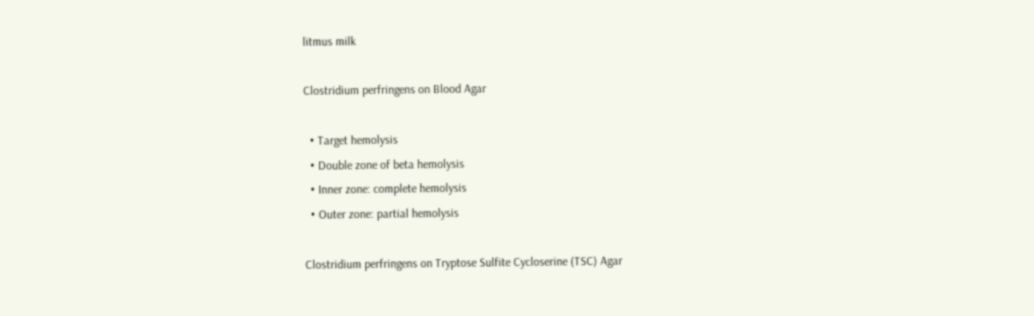litmus milk

Clostridium perfringens on Blood Agar

  • Target hemolysis
  • Double zone of beta hemolysis
  • Inner zone: complete hemolysis
  • Outer zone: partial hemolysis

Clostridium perfringens on Tryptose Sulfite Cycloserine (TSC) Agar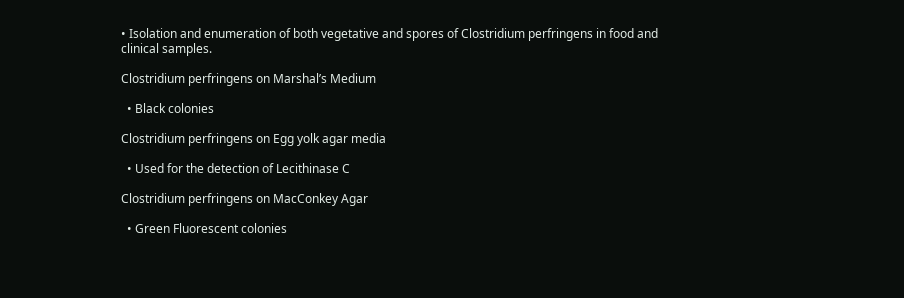• Isolation and enumeration of both vegetative and spores of Clostridium perfringens in food and clinical samples.

Clostridium perfringens on Marshal’s Medium

  • Black colonies

Clostridium perfringens on Egg yolk agar media

  • Used for the detection of Lecithinase C

Clostridium perfringens on MacConkey Agar

  • Green Fluorescent colonies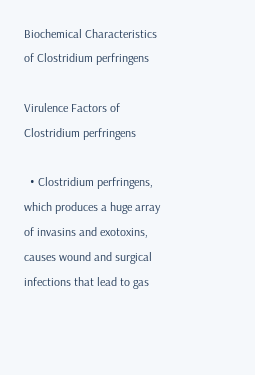Biochemical Characteristics of Clostridium perfringens

Virulence Factors of Clostridium perfringens

  • Clostridium perfringens, which produces a huge array of invasins and exotoxins, causes wound and surgical infections that lead to gas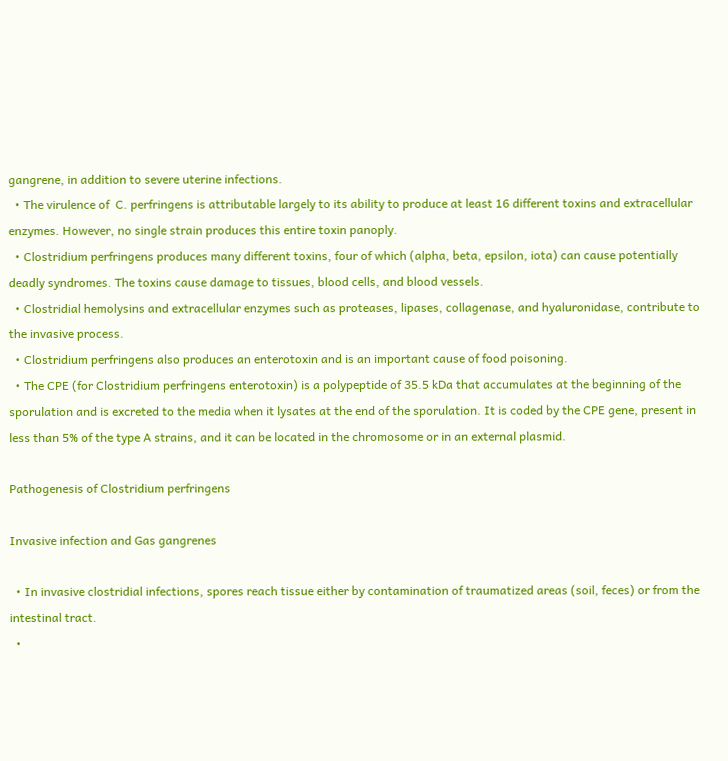gangrene, in addition to severe uterine infections.
  • The virulence of  C. perfringens is attributable largely to its ability to produce at least 16 different toxins and extracellular enzymes. However, no single strain produces this entire toxin panoply.
  • Clostridium perfringens produces many different toxins, four of which (alpha, beta, epsilon, iota) can cause potentially deadly syndromes. The toxins cause damage to tissues, blood cells, and blood vessels.
  • Clostridial hemolysins and extracellular enzymes such as proteases, lipases, collagenase, and hyaluronidase, contribute to the invasive process.
  • Clostridium perfringens also produces an enterotoxin and is an important cause of food poisoning.
  • The CPE (for Clostridium perfringens enterotoxin) is a polypeptide of 35.5 kDa that accumulates at the beginning of the sporulation and is excreted to the media when it lysates at the end of the sporulation. It is coded by the CPE gene, present in less than 5% of the type A strains, and it can be located in the chromosome or in an external plasmid.

Pathogenesis of Clostridium perfringens

Invasive infection and Gas gangrenes

  • In invasive clostridial infections, spores reach tissue either by contamination of traumatized areas (soil, feces) or from the intestinal tract.
  •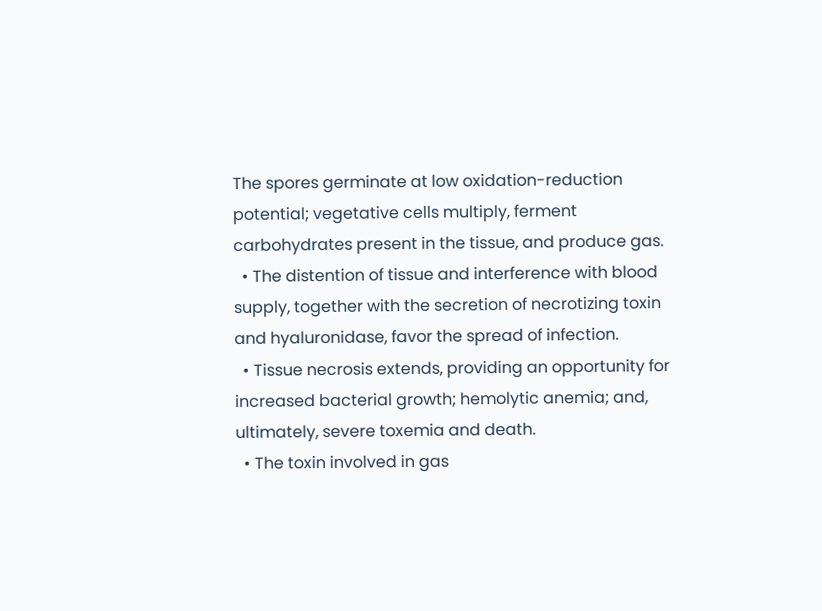The spores germinate at low oxidation-reduction potential; vegetative cells multiply, ferment carbohydrates present in the tissue, and produce gas.
  • The distention of tissue and interference with blood supply, together with the secretion of necrotizing toxin and hyaluronidase, favor the spread of infection.
  • Tissue necrosis extends, providing an opportunity for increased bacterial growth; hemolytic anemia; and, ultimately, severe toxemia and death.
  • The toxin involved in gas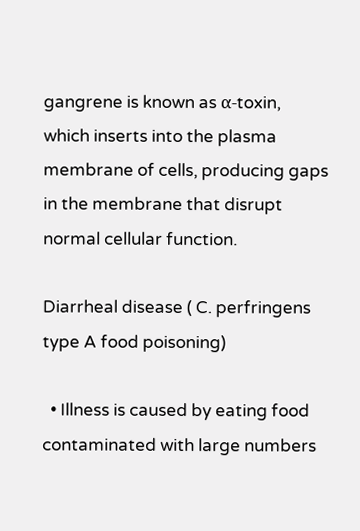gangrene is known as α-toxin, which inserts into the plasma membrane of cells, producing gaps in the membrane that disrupt normal cellular function.

Diarrheal disease ( C. perfringens type A food poisoning)

  • Illness is caused by eating food contaminated with large numbers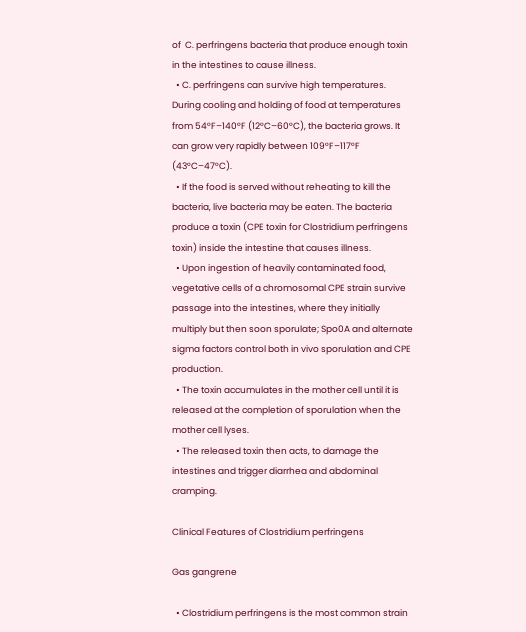of  C. perfringens bacteria that produce enough toxin in the intestines to cause illness.
  • C. perfringens can survive high temperatures. During cooling and holding of food at temperatures from 54°F–140°F (12°C–60°C), the bacteria grows. It can grow very rapidly between 109°F–117°F (43°C–47°C).
  • If the food is served without reheating to kill the bacteria, live bacteria may be eaten. The bacteria produce a toxin (CPE toxin for Clostridium perfringens toxin) inside the intestine that causes illness.
  • Upon ingestion of heavily contaminated food, vegetative cells of a chromosomal CPE strain survive passage into the intestines, where they initially multiply but then soon sporulate; Spo0A and alternate sigma factors control both in vivo sporulation and CPE production.
  • The toxin accumulates in the mother cell until it is released at the completion of sporulation when the mother cell lyses.
  • The released toxin then acts, to damage the intestines and trigger diarrhea and abdominal cramping.

Clinical Features of Clostridium perfringens

Gas gangrene

  • Clostridium perfringens is the most common strain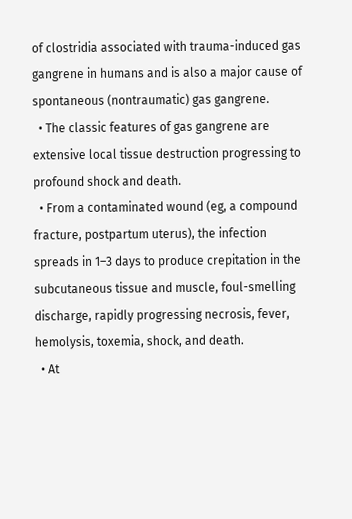of clostridia associated with trauma-induced gas gangrene in humans and is also a major cause of spontaneous (nontraumatic) gas gangrene.
  • The classic features of gas gangrene are extensive local tissue destruction progressing to profound shock and death.
  • From a contaminated wound (eg, a compound fracture, postpartum uterus), the infection spreads in 1–3 days to produce crepitation in the subcutaneous tissue and muscle, foul-smelling discharge, rapidly progressing necrosis, fever, hemolysis, toxemia, shock, and death.
  • At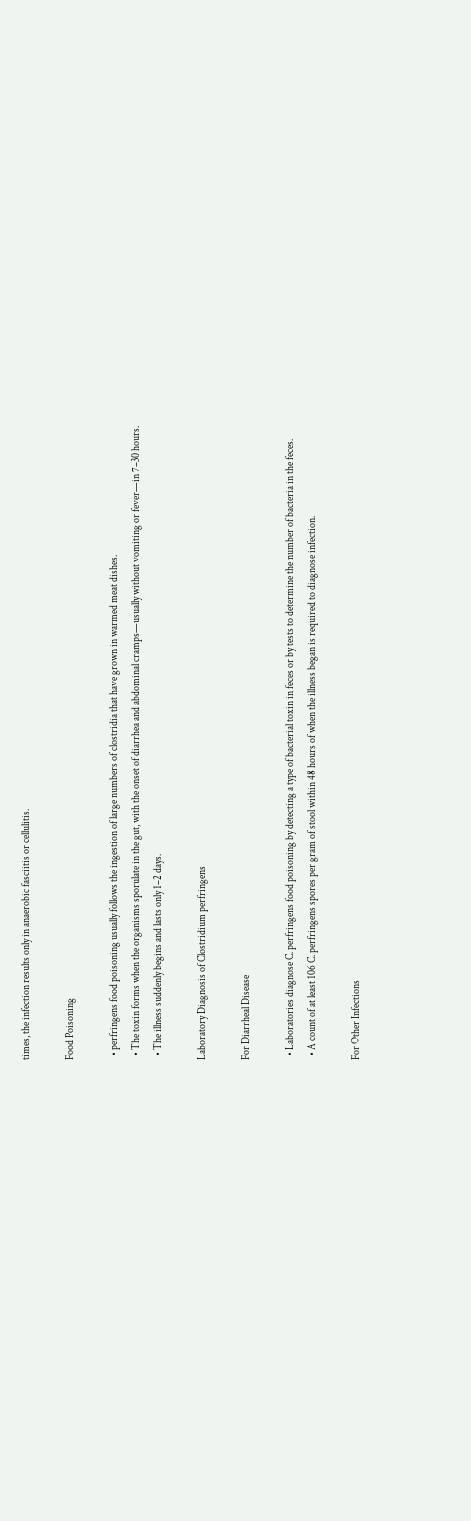times, the infection results only in anaerobic fasciitis or cellulitis.

Food Poisoning

  • perfringens food poisoning usually follows the ingestion of large numbers of clostridia that have grown in warmed meat dishes.
  • The toxin forms when the organisms sporulate in the gut, with the onset of diarrhea and abdominal cramps—usually without vomiting or fever—in 7–30 hours.
  • The illness suddenly begins and lasts only 1–2 days.

Laboratory Diagnosis of Clostridium perfringens

For Diarrheal Disease

  • Laboratories diagnose C. perfringens food poisoning by detecting a type of bacterial toxin in feces or by tests to determine the number of bacteria in the feces.
  • A count of at least 106 C. perfringens spores per gram of stool within 48 hours of when the illness began is required to diagnose infection.

For Other Infections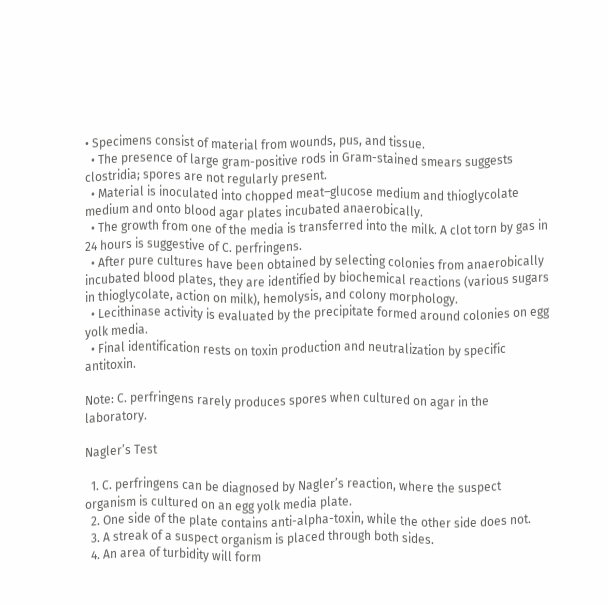• Specimens consist of material from wounds, pus, and tissue.
  • The presence of large gram-positive rods in Gram-stained smears suggests clostridia; spores are not regularly present.
  • Material is inoculated into chopped meat–glucose medium and thioglycolate medium and onto blood agar plates incubated anaerobically.
  • The growth from one of the media is transferred into the milk. A clot torn by gas in 24 hours is suggestive of C. perfringens.
  • After pure cultures have been obtained by selecting colonies from anaerobically incubated blood plates, they are identified by biochemical reactions (various sugars in thioglycolate, action on milk), hemolysis, and colony morphology.
  • Lecithinase activity is evaluated by the precipitate formed around colonies on egg yolk media.
  • Final identification rests on toxin production and neutralization by specific antitoxin.

Note: C. perfringens rarely produces spores when cultured on agar in the laboratory.

Nagler’s Test

  1. C. perfringens can be diagnosed by Nagler’s reaction, where the suspect organism is cultured on an egg yolk media plate.
  2. One side of the plate contains anti-alpha-toxin, while the other side does not.
  3. A streak of a suspect organism is placed through both sides.
  4. An area of turbidity will form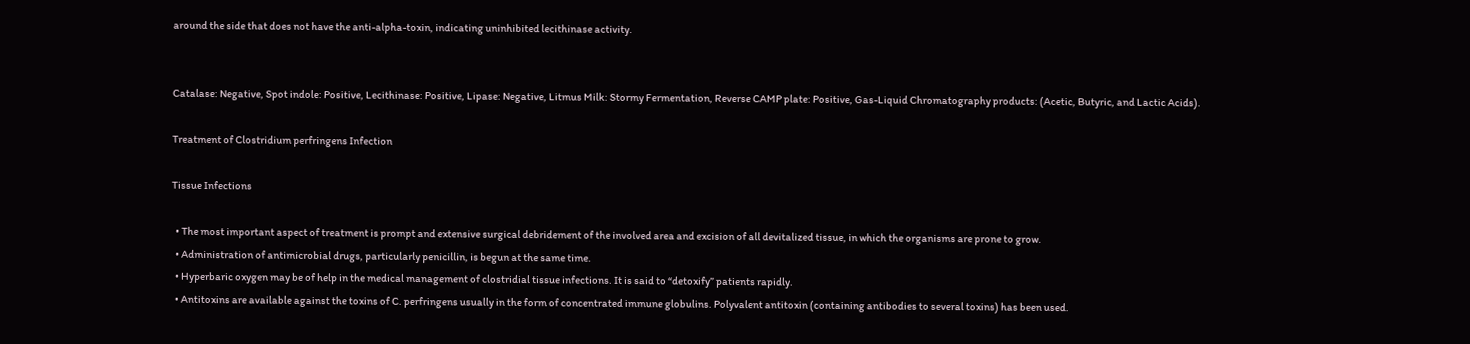around the side that does not have the anti-alpha-toxin, indicating uninhibited lecithinase activity.


Catalase: Negative, Spot indole: Positive, Lecithinase: Positive, Lipase: Negative, Litmus Milk: Stormy Fermentation, Reverse CAMP plate: Positive, Gas-Liquid Chromatography products: (Acetic, Butyric, and Lactic Acids).

Treatment of Clostridium perfringens Infection

Tissue Infections

  • The most important aspect of treatment is prompt and extensive surgical debridement of the involved area and excision of all devitalized tissue, in which the organisms are prone to grow.
  • Administration of antimicrobial drugs, particularly penicillin, is begun at the same time.
  • Hyperbaric oxygen may be of help in the medical management of clostridial tissue infections. It is said to “detoxify” patients rapidly.
  • Antitoxins are available against the toxins of C. perfringens usually in the form of concentrated immune globulins. Polyvalent antitoxin (containing antibodies to several toxins) has been used.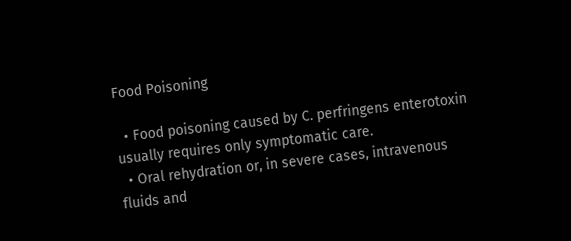Food Poisoning

  • Food poisoning caused by C. perfringens enterotoxin usually requires only symptomatic care.
  • Oral rehydration or, in severe cases, intravenous fluids and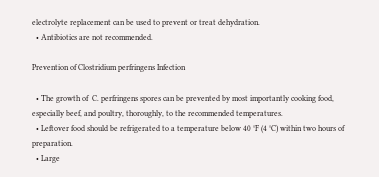electrolyte replacement can be used to prevent or treat dehydration.
  • Antibiotics are not recommended.

Prevention of Clostridium perfringens Infection

  • The growth of  C. perfringens spores can be prevented by most importantly cooking food, especially beef, and poultry, thoroughly, to the recommended temperatures.
  • Leftover food should be refrigerated to a temperature below 40 °F (4 °C) within two hours of preparation.
  • Large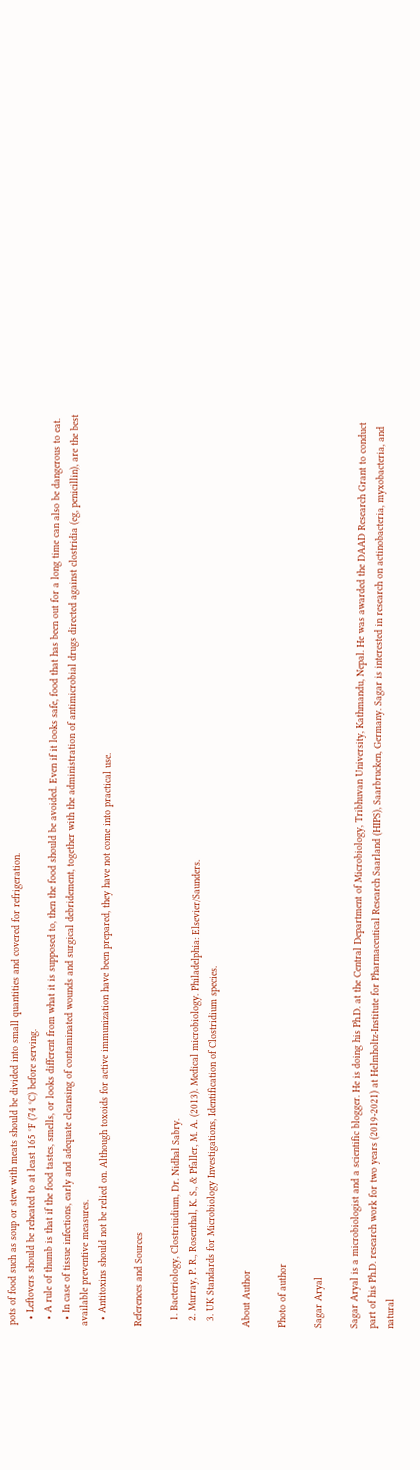pots of food such as soup or stew with meats should be divided into small quantities and covered for refrigeration.
  • Leftovers should be reheated to at least 165 °F (74 °C) before serving.
  • A rule of thumb is that if the food tastes, smells, or looks different from what it is supposed to, then the food should be avoided. Even if it looks safe, food that has been out for a long time can also be dangerous to eat.
  • In case of tissue infections, early and adequate cleansing of contaminated wounds and surgical debridement, together with the administration of antimicrobial drugs directed against clostridia (eg, penicillin), are the best available preventive measures.
  • Antitoxins should not be relied on. Although toxoids for active immunization have been prepared, they have not come into practical use.

References and Sources

  1. Bacteriology, Clostriuidium, Dr. Nidhal Sabry.
  2. Murray, P. R., Rosenthal, K. S., & Pfaller, M. A. (2013). Medical microbiology. Philadelphia: Elsevier/Saunders.
  3. UK Standards for Microbiology Investigations, Identification of Clostridium species.

About Author

Photo of author

Sagar Aryal

Sagar Aryal is a microbiologist and a scientific blogger. He is doing his Ph.D. at the Central Department of Microbiology, Tribhuvan University, Kathmandu, Nepal. He was awarded the DAAD Research Grant to conduct part of his Ph.D. research work for two years (2019-2021) at Helmholtz-Institute for Pharmaceutical Research Saarland (HIPS), Saarbrucken, Germany. Sagar is interested in research on actinobacteria, myxobacteria, and natural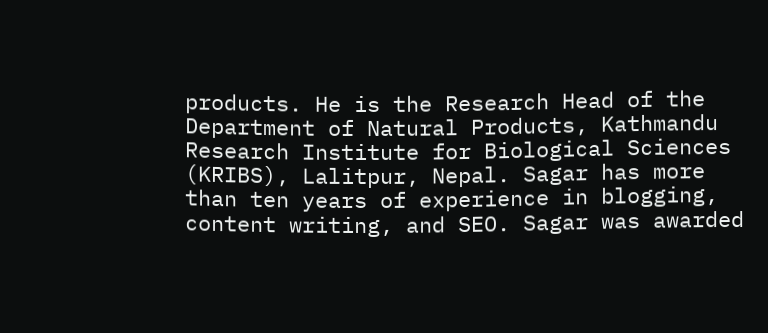products. He is the Research Head of the Department of Natural Products, Kathmandu Research Institute for Biological Sciences (KRIBS), Lalitpur, Nepal. Sagar has more than ten years of experience in blogging, content writing, and SEO. Sagar was awarded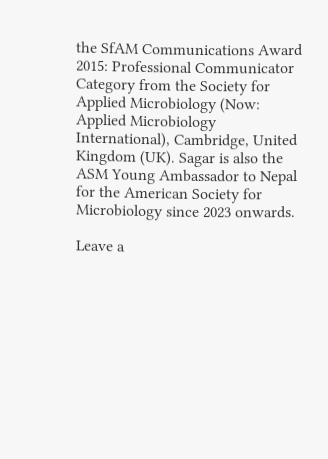the SfAM Communications Award 2015: Professional Communicator Category from the Society for Applied Microbiology (Now: Applied Microbiology International), Cambridge, United Kingdom (UK). Sagar is also the ASM Young Ambassador to Nepal for the American Society for Microbiology since 2023 onwards.

Leave a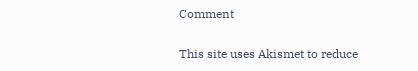Comment

This site uses Akismet to reduce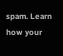spam. Learn how your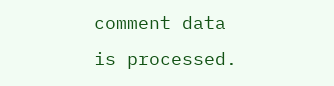comment data is processed.